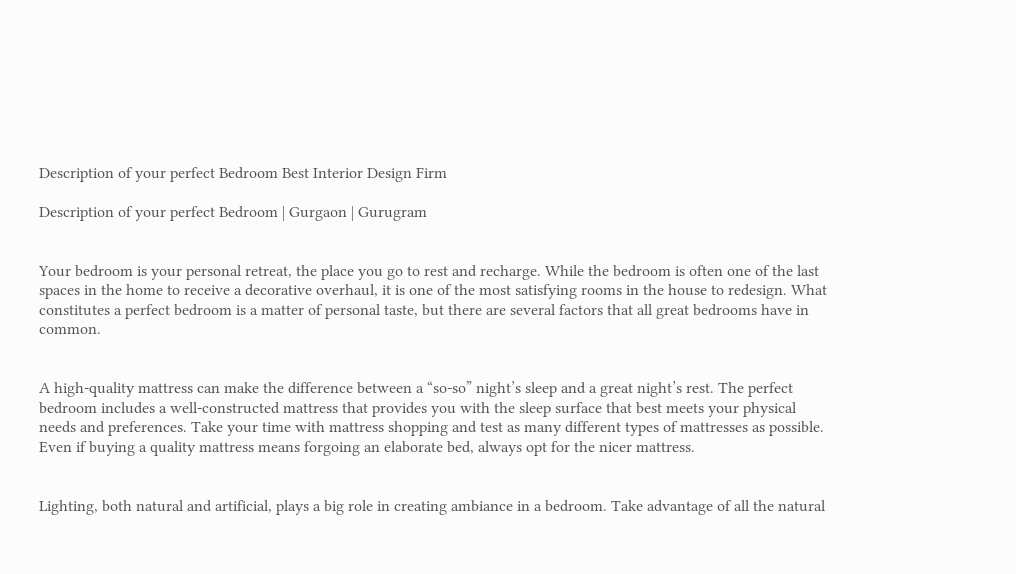Description of your perfect Bedroom Best Interior Design Firm

Description of your perfect Bedroom | Gurgaon | Gurugram


Your bedroom is your personal retreat, the place you go to rest and recharge. While the bedroom is often one of the last spaces in the home to receive a decorative overhaul, it is one of the most satisfying rooms in the house to redesign. What constitutes a perfect bedroom is a matter of personal taste, but there are several factors that all great bedrooms have in common.


A high-quality mattress can make the difference between a “so-so” night’s sleep and a great night’s rest. The perfect bedroom includes a well-constructed mattress that provides you with the sleep surface that best meets your physical needs and preferences. Take your time with mattress shopping and test as many different types of mattresses as possible. Even if buying a quality mattress means forgoing an elaborate bed, always opt for the nicer mattress.


Lighting, both natural and artificial, plays a big role in creating ambiance in a bedroom. Take advantage of all the natural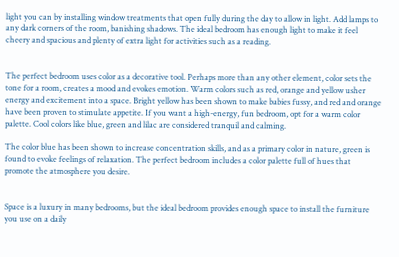light you can by installing window treatments that open fully during the day to allow in light. Add lamps to any dark corners of the room, banishing shadows. The ideal bedroom has enough light to make it feel cheery and spacious and plenty of extra light for activities such as a reading.


The perfect bedroom uses color as a decorative tool. Perhaps more than any other element, color sets the tone for a room, creates a mood and evokes emotion. Warm colors such as red, orange and yellow usher energy and excitement into a space. Bright yellow has been shown to make babies fussy, and red and orange have been proven to stimulate appetite. If you want a high-energy, fun bedroom, opt for a warm color palette. Cool colors like blue, green and lilac are considered tranquil and calming.

The color blue has been shown to increase concentration skills, and as a primary color in nature, green is found to evoke feelings of relaxation. The perfect bedroom includes a color palette full of hues that promote the atmosphere you desire.


Space is a luxury in many bedrooms, but the ideal bedroom provides enough space to install the furniture you use on a daily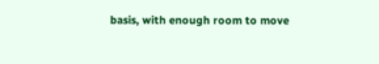basis, with enough room to move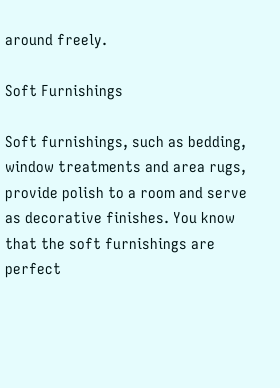around freely.

Soft Furnishings

Soft furnishings, such as bedding, window treatments and area rugs, provide polish to a room and serve as decorative finishes. You know that the soft furnishings are perfect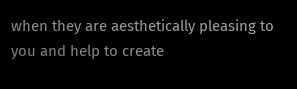when they are aesthetically pleasing to you and help to create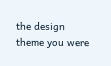the design theme you were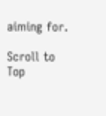aiming for.

Scroll to Top